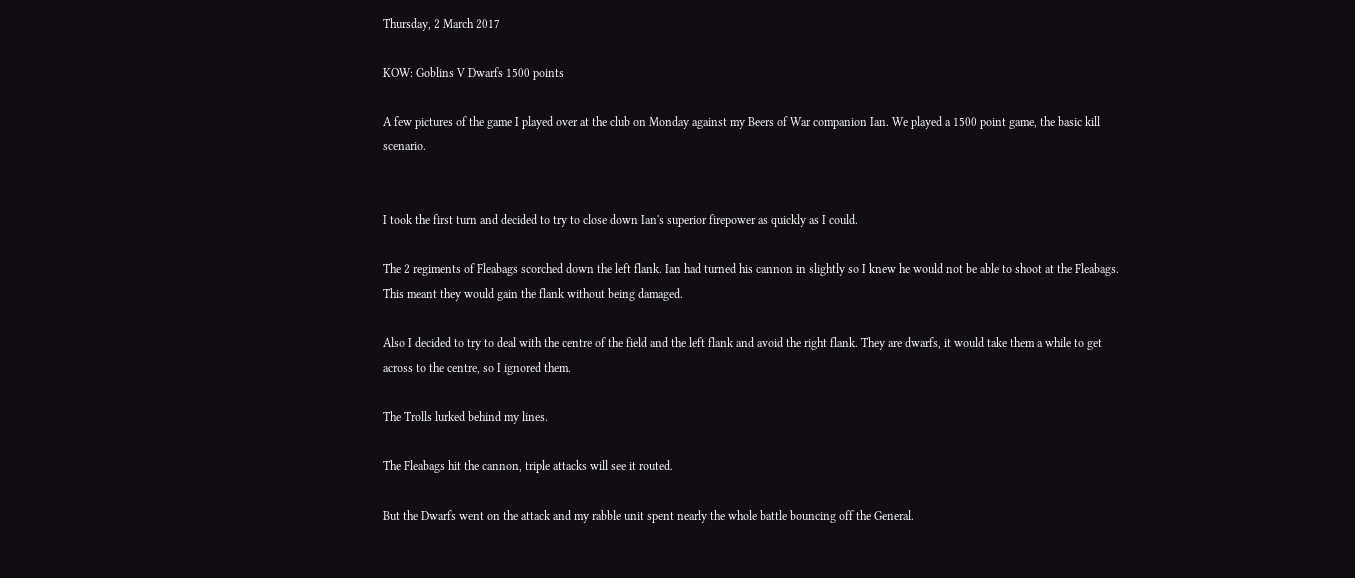Thursday, 2 March 2017

KOW: Goblins V Dwarfs 1500 points

A few pictures of the game I played over at the club on Monday against my Beers of War companion Ian. We played a 1500 point game, the basic kill scenario.


I took the first turn and decided to try to close down Ian's superior firepower as quickly as I could.

The 2 regiments of Fleabags scorched down the left flank. Ian had turned his cannon in slightly so I knew he would not be able to shoot at the Fleabags. This meant they would gain the flank without being damaged.

Also I decided to try to deal with the centre of the field and the left flank and avoid the right flank. They are dwarfs, it would take them a while to get across to the centre, so I ignored them.

The Trolls lurked behind my lines.

The Fleabags hit the cannon, triple attacks will see it routed.

But the Dwarfs went on the attack and my rabble unit spent nearly the whole battle bouncing off the General.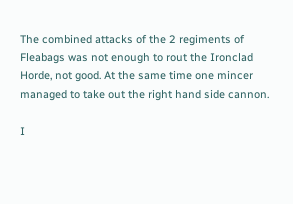The combined attacks of the 2 regiments of Fleabags was not enough to rout the Ironclad Horde, not good. At the same time one mincer managed to take out the right hand side cannon.

I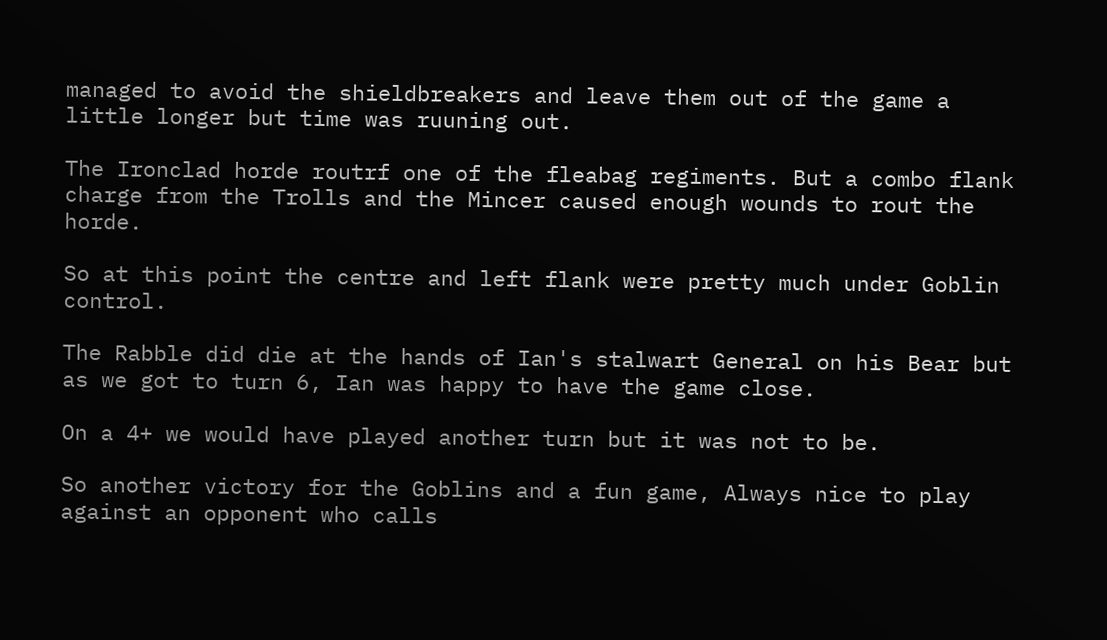managed to avoid the shieldbreakers and leave them out of the game a little longer but time was ruuning out.

The Ironclad horde routrf one of the fleabag regiments. But a combo flank charge from the Trolls and the Mincer caused enough wounds to rout the horde.

So at this point the centre and left flank were pretty much under Goblin control.

The Rabble did die at the hands of Ian's stalwart General on his Bear but as we got to turn 6, Ian was happy to have the game close.

On a 4+ we would have played another turn but it was not to be.

So another victory for the Goblins and a fun game, Always nice to play against an opponent who calls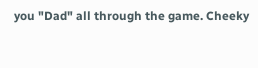you "Dad" all through the game. Cheeky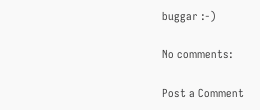buggar :-)

No comments:

Post a Comment